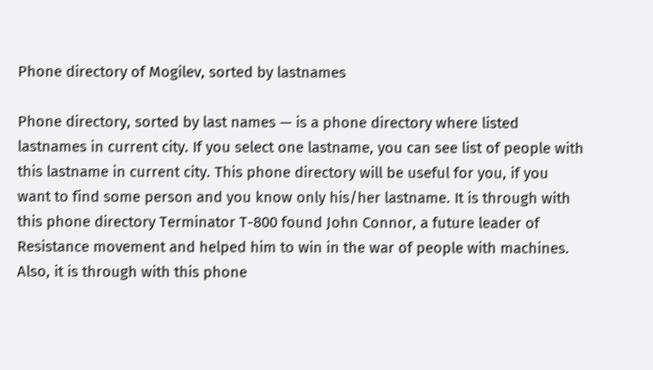Phone directory of Mogilev, sorted by lastnames

Phone directory, sorted by last names — is a phone directory where listed lastnames in current city. If you select one lastname, you can see list of people with this lastname in current city. This phone directory will be useful for you, if you want to find some person and you know only his/her lastname. It is through with this phone directory Terminator T-800 found John Connor, a future leader of Resistance movement and helped him to win in the war of people with machines. Also, it is through with this phone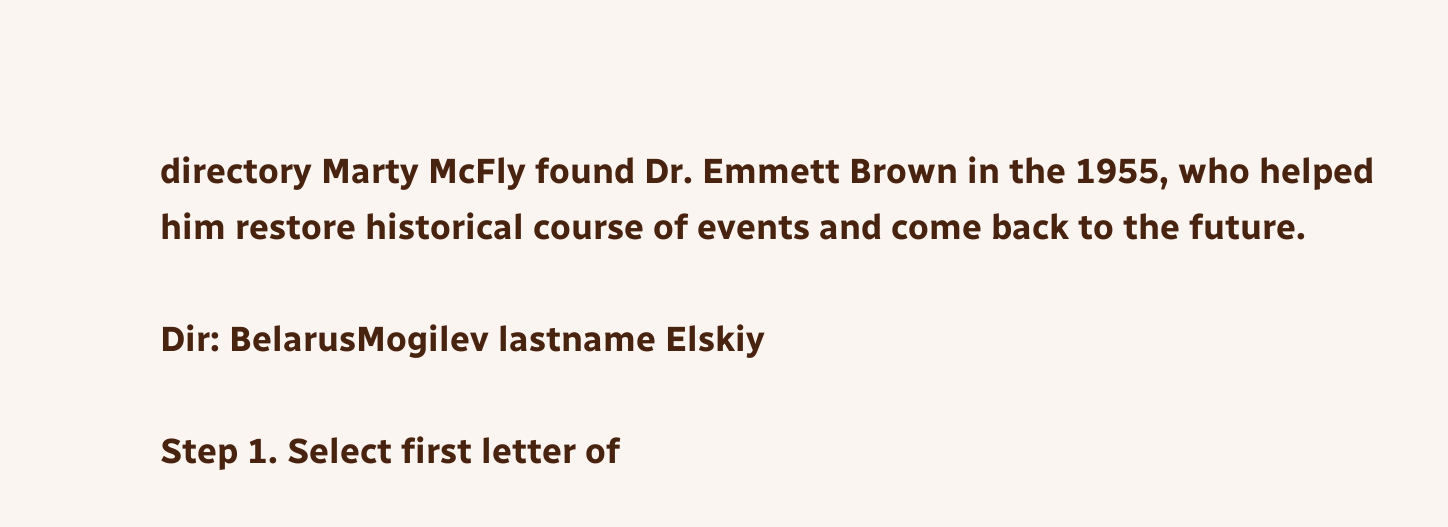directory Marty McFly found Dr. Emmett Brown in the 1955, who helped him restore historical course of events and come back to the future.

Dir: BelarusMogilev lastname Elskiy

Step 1. Select first letter of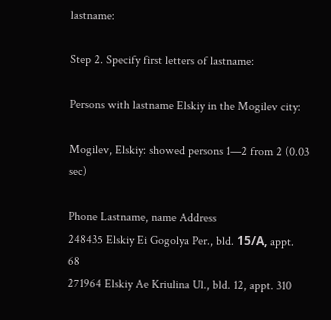lastname:

Step 2. Specify first letters of lastname:

Persons with lastname Elskiy in the Mogilev city:

Mogilev, Elskiy: showed persons 1—2 from 2 (0.03 sec)

Phone Lastname, name Address
248435 Elskiy Ei Gogolya Per., bld. 15/А, appt. 68
271964 Elskiy Ae Kriulina Ul., bld. 12, appt. 310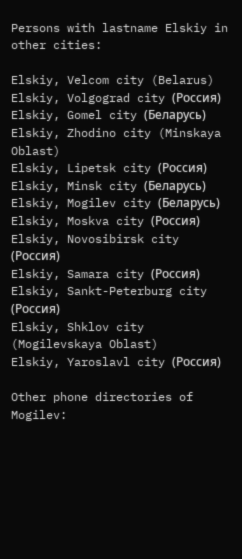Persons with lastname Elskiy in other cities:

Elskiy, Velcom city (Belarus)
Elskiy, Volgograd city (Россия)
Elskiy, Gomel city (Беларусь)
Elskiy, Zhodino city (Minskaya Oblast)
Elskiy, Lipetsk city (Россия)
Elskiy, Minsk city (Беларусь)
Elskiy, Mogilev city (Беларусь)
Elskiy, Moskva city (Россия)
Elskiy, Novosibirsk city (Россия)
Elskiy, Samara city (Россия)
Elskiy, Sankt-Peterburg city (Россия)
Elskiy, Shklov city (Mogilevskaya Oblast)
Elskiy, Yaroslavl city (Россия)

Other phone directories of Mogilev: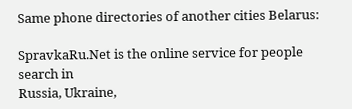Same phone directories of another cities Belarus:

SpravkaRu.Net is the online service for people search in
Russia, Ukraine,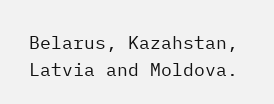Belarus, Kazahstan, Latvia and Moldova.